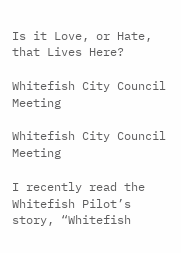Is it Love, or Hate, that Lives Here?

Whitefish City Council Meeting

Whitefish City Council Meeting

I recently read the Whitefish Pilot’s story, “Whitefish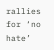rallies for ‘no hate’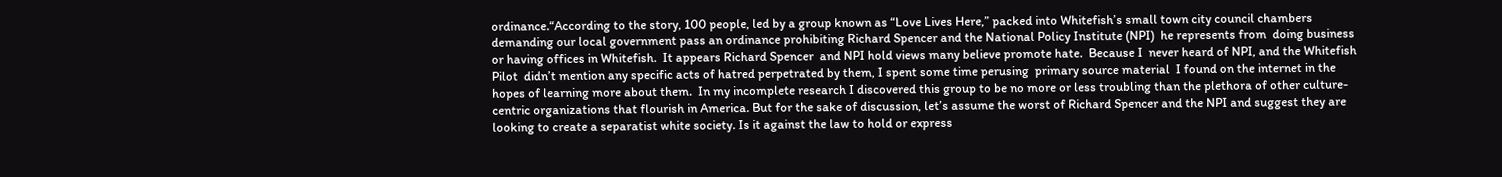ordinance.“According to the story, 100 people, led by a group known as “Love Lives Here,” packed into Whitefish’s small town city council chambers demanding our local government pass an ordinance prohibiting Richard Spencer and the National Policy Institute (NPI)  he represents from  doing business or having offices in Whitefish.  It appears Richard Spencer  and NPI hold views many believe promote hate.  Because I  never heard of NPI, and the Whitefish Pilot  didn’t mention any specific acts of hatred perpetrated by them, I spent some time perusing  primary source material  I found on the internet in the hopes of learning more about them.  In my incomplete research I discovered this group to be no more or less troubling than the plethora of other culture-centric organizations that flourish in America. But for the sake of discussion, let’s assume the worst of Richard Spencer and the NPI and suggest they are looking to create a separatist white society. Is it against the law to hold or express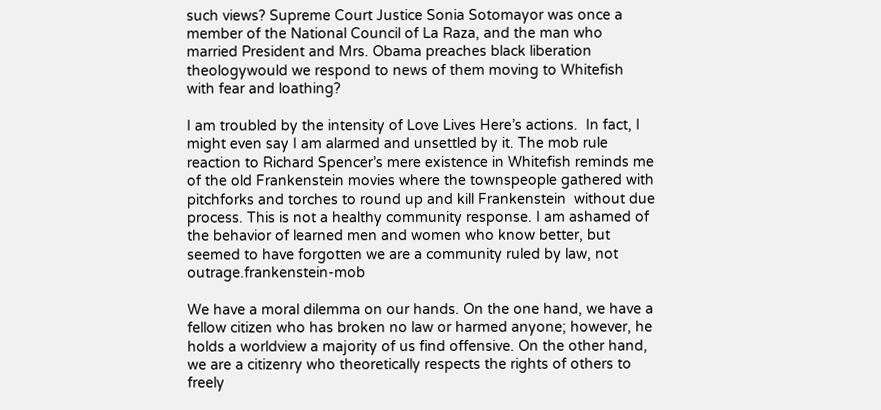such views? Supreme Court Justice Sonia Sotomayor was once a member of the National Council of La Raza, and the man who married President and Mrs. Obama preaches black liberation theologywould we respond to news of them moving to Whitefish with fear and loathing?

I am troubled by the intensity of Love Lives Here’s actions.  In fact, I might even say I am alarmed and unsettled by it. The mob rule reaction to Richard Spencer’s mere existence in Whitefish reminds me of the old Frankenstein movies where the townspeople gathered with pitchforks and torches to round up and kill Frankenstein  without due process. This is not a healthy community response. I am ashamed of the behavior of learned men and women who know better, but seemed to have forgotten we are a community ruled by law, not outrage.frankenstein-mob

We have a moral dilemma on our hands. On the one hand, we have a fellow citizen who has broken no law or harmed anyone; however, he holds a worldview a majority of us find offensive. On the other hand, we are a citizenry who theoretically respects the rights of others to freely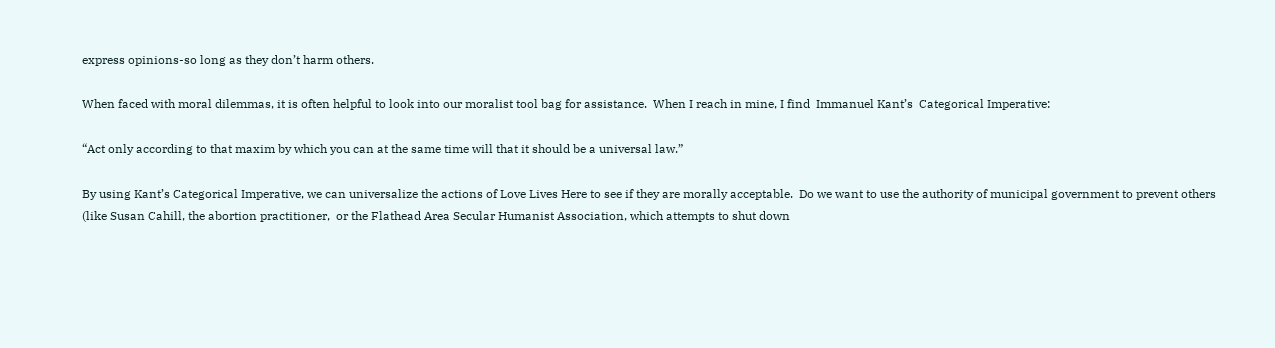express opinions-so long as they don’t harm others.

When faced with moral dilemmas, it is often helpful to look into our moralist tool bag for assistance.  When I reach in mine, I find  Immanuel Kant’s  Categorical Imperative:

“Act only according to that maxim by which you can at the same time will that it should be a universal law.”

By using Kant’s Categorical Imperative, we can universalize the actions of Love Lives Here to see if they are morally acceptable.  Do we want to use the authority of municipal government to prevent others (like Susan Cahill, the abortion practitioner,  or the Flathead Area Secular Humanist Association, which attempts to shut down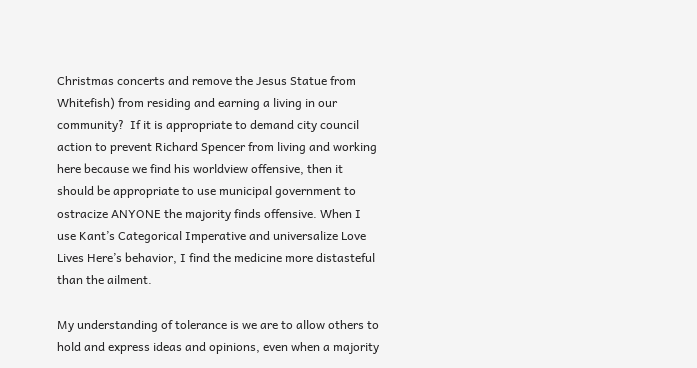Christmas concerts and remove the Jesus Statue from Whitefish) from residing and earning a living in our community?  If it is appropriate to demand city council action to prevent Richard Spencer from living and working here because we find his worldview offensive, then it should be appropriate to use municipal government to ostracize ANYONE the majority finds offensive. When I use Kant’s Categorical Imperative and universalize Love Lives Here’s behavior, I find the medicine more distasteful than the ailment.

My understanding of tolerance is we are to allow others to hold and express ideas and opinions, even when a majority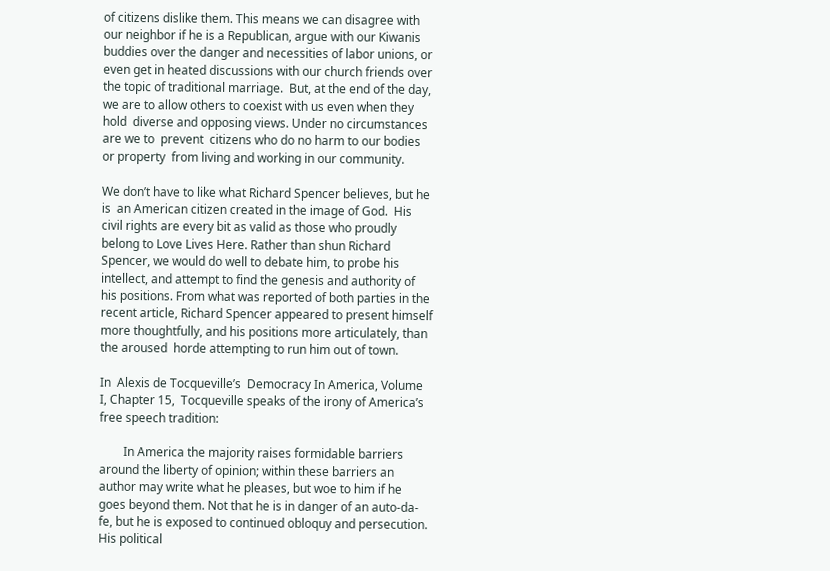of citizens dislike them. This means we can disagree with our neighbor if he is a Republican, argue with our Kiwanis buddies over the danger and necessities of labor unions, or even get in heated discussions with our church friends over the topic of traditional marriage.  But, at the end of the day, we are to allow others to coexist with us even when they hold  diverse and opposing views. Under no circumstances are we to  prevent  citizens who do no harm to our bodies or property  from living and working in our community.

We don’t have to like what Richard Spencer believes, but he is  an American citizen created in the image of God.  His civil rights are every bit as valid as those who proudly belong to Love Lives Here. Rather than shun Richard Spencer, we would do well to debate him, to probe his intellect, and attempt to find the genesis and authority of his positions. From what was reported of both parties in the recent article, Richard Spencer appeared to present himself more thoughtfully, and his positions more articulately, than the aroused  horde attempting to run him out of town.

In  Alexis de Tocqueville’s  Democracy In America, Volume I, Chapter 15,  Tocqueville speaks of the irony of America’s free speech tradition:

        In America the majority raises formidable barriers around the liberty of opinion; within these barriers an author may write what he pleases, but woe to him if he goes beyond them. Not that he is in danger of an auto-da-fe, but he is exposed to continued obloquy and persecution. His political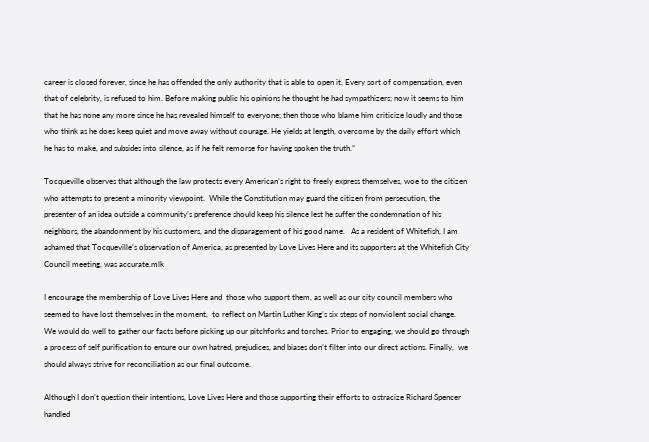career is closed forever, since he has offended the only authority that is able to open it. Every sort of compensation, even that of celebrity, is refused to him. Before making public his opinions he thought he had sympathizers; now it seems to him that he has none any more since he has revealed himself to everyone; then those who blame him criticize loudly and those who think as he does keep quiet and move away without courage. He yields at length, overcome by the daily effort which he has to make, and subsides into silence, as if he felt remorse for having spoken the truth.”

Tocqueville observes that although the law protects every American’s right to freely express themselves, woe to the citizen who attempts to present a minority viewpoint.  While the Constitution may guard the citizen from persecution, the presenter of an idea outside a community’s preference should keep his silence lest he suffer the condemnation of his neighbors, the abandonment by his customers, and the disparagement of his good name.   As a resident of Whitefish, I am ashamed that Tocqueville’s observation of America, as presented by Love Lives Here and its supporters at the Whitefish City Council meeting, was accurate.mlk

I encourage the membership of Love Lives Here and  those who support them, as well as our city council members who seemed to have lost themselves in the moment,  to reflect on Martin Luther King’s six steps of nonviolent social change. We would do well to gather our facts before picking up our pitchforks and torches. Prior to engaging, we should go through a process of self purification to ensure our own hatred, prejudices, and biases don’t filter into our direct actions. Finally,  we should always strive for reconciliation as our final outcome.

Although I don’t question their intentions, Love Lives Here and those supporting their efforts to ostracize Richard Spencer handled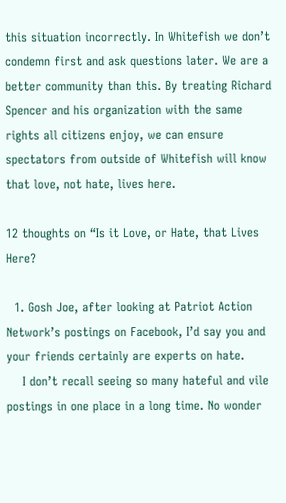this situation incorrectly. In Whitefish we don’t condemn first and ask questions later. We are a better community than this. By treating Richard Spencer and his organization with the same rights all citizens enjoy, we can ensure spectators from outside of Whitefish will know that love, not hate, lives here.

12 thoughts on “Is it Love, or Hate, that Lives Here?

  1. Gosh Joe, after looking at Patriot Action Network’s postings on Facebook, I’d say you and your friends certainly are experts on hate.
    I don’t recall seeing so many hateful and vile postings in one place in a long time. No wonder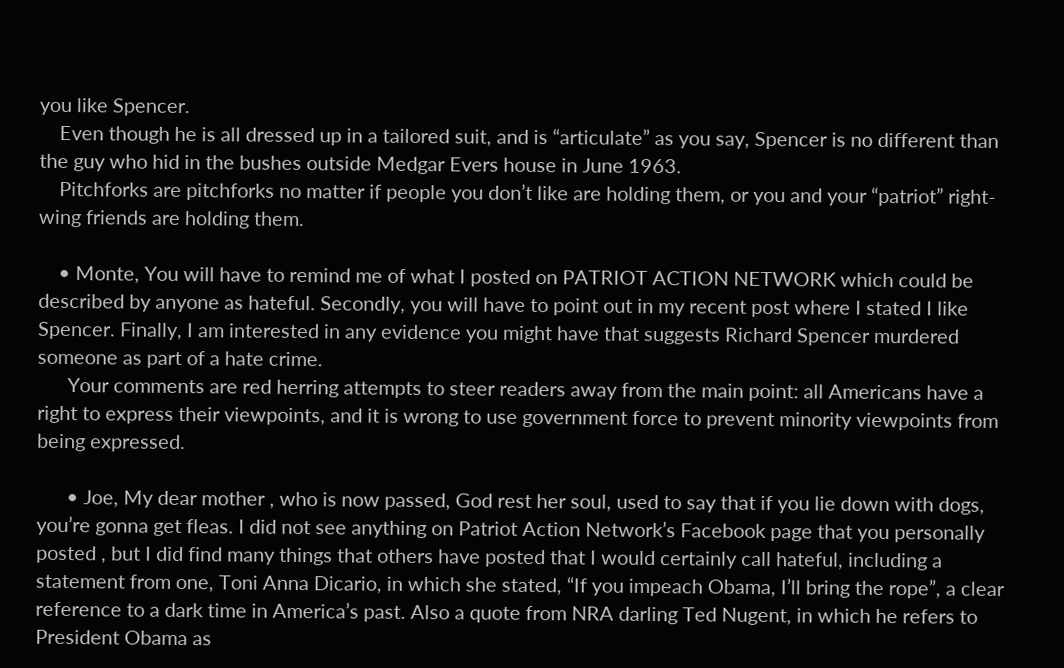you like Spencer.
    Even though he is all dressed up in a tailored suit, and is “articulate” as you say, Spencer is no different than the guy who hid in the bushes outside Medgar Evers house in June 1963.
    Pitchforks are pitchforks no matter if people you don’t like are holding them, or you and your “patriot” right-wing friends are holding them.

    • Monte, You will have to remind me of what I posted on PATRIOT ACTION NETWORK which could be described by anyone as hateful. Secondly, you will have to point out in my recent post where I stated I like Spencer. Finally, I am interested in any evidence you might have that suggests Richard Spencer murdered someone as part of a hate crime.
      Your comments are red herring attempts to steer readers away from the main point: all Americans have a right to express their viewpoints, and it is wrong to use government force to prevent minority viewpoints from being expressed.

      • Joe, My dear mother , who is now passed, God rest her soul, used to say that if you lie down with dogs, you’re gonna get fleas. I did not see anything on Patriot Action Network’s Facebook page that you personally posted , but I did find many things that others have posted that I would certainly call hateful, including a statement from one, Toni Anna Dicario, in which she stated, “If you impeach Obama, I’ll bring the rope”, a clear reference to a dark time in America’s past. Also a quote from NRA darling Ted Nugent, in which he refers to President Obama as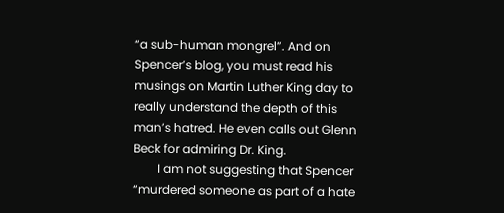“a sub-human mongrel”. And on Spencer’s blog, you must read his musings on Martin Luther King day to really understand the depth of this man’s hatred. He even calls out Glenn Beck for admiring Dr. King.
        I am not suggesting that Spencer “murdered someone as part of a hate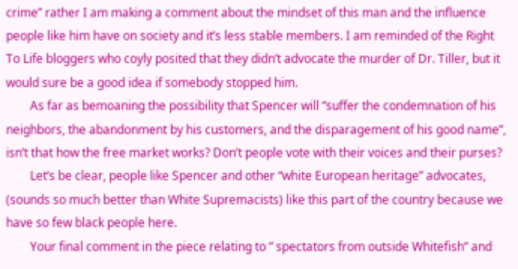crime” rather I am making a comment about the mindset of this man and the influence people like him have on society and it’s less stable members. I am reminded of the Right To Life bloggers who coyly posited that they didn’t advocate the murder of Dr. Tiller, but it would sure be a good idea if somebody stopped him.
        As far as bemoaning the possibility that Spencer will “suffer the condemnation of his neighbors, the abandonment by his customers, and the disparagement of his good name”, isn’t that how the free market works? Don’t people vote with their voices and their purses?
        Let’s be clear, people like Spencer and other “white European heritage” advocates, (sounds so much better than White Supremacists) like this part of the country because we have so few black people here.
        Your final comment in the piece relating to ” spectators from outside Whitefish” and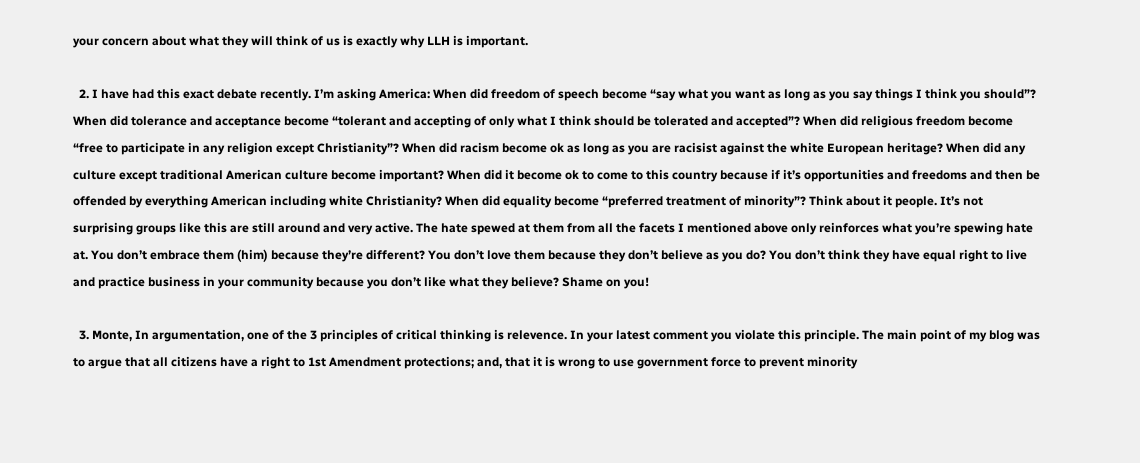your concern about what they will think of us is exactly why LLH is important.

  2. I have had this exact debate recently. I’m asking America: When did freedom of speech become “say what you want as long as you say things I think you should”? When did tolerance and acceptance become “tolerant and accepting of only what I think should be tolerated and accepted”? When did religious freedom become “free to participate in any religion except Christianity”? When did racism become ok as long as you are racisist against the white European heritage? When did any culture except traditional American culture become important? When did it become ok to come to this country because if it’s opportunities and freedoms and then be offended by everything American including white Christianity? When did equality become “preferred treatment of minority”? Think about it people. It’s not surprising groups like this are still around and very active. The hate spewed at them from all the facets I mentioned above only reinforces what you’re spewing hate at. You don’t embrace them (him) because they’re different? You don’t love them because they don’t believe as you do? You don’t think they have equal right to live and practice business in your community because you don’t like what they believe? Shame on you!

  3. Monte, In argumentation, one of the 3 principles of critical thinking is relevence. In your latest comment you violate this principle. The main point of my blog was to argue that all citizens have a right to 1st Amendment protections; and, that it is wrong to use government force to prevent minority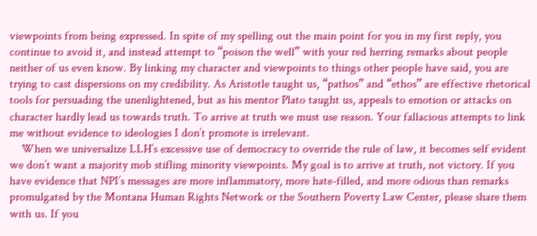viewpoints from being expressed. In spite of my spelling out the main point for you in my first reply, you continue to avoid it, and instead attempt to “poison the well” with your red herring remarks about people neither of us even know. By linking my character and viewpoints to things other people have said, you are trying to cast dispersions on my credibility. As Aristotle taught us, “pathos” and “ethos” are effective rhetorical tools for persuading the unenlightened, but as his mentor Plato taught us, appeals to emotion or attacks on character hardly lead us towards truth. To arrive at truth we must use reason. Your fallacious attempts to link me without evidence to ideologies I don’t promote is irrelevant.
    When we universalize LLH’s excessive use of democracy to override the rule of law, it becomes self evident we don’t want a majority mob stifling minority viewpoints. My goal is to arrive at truth, not victory. If you have evidence that NPI’s messages are more inflammatory, more hate-filled, and more odious than remarks promulgated by the Montana Human Rights Network or the Southern Poverty Law Center, please share them with us. If you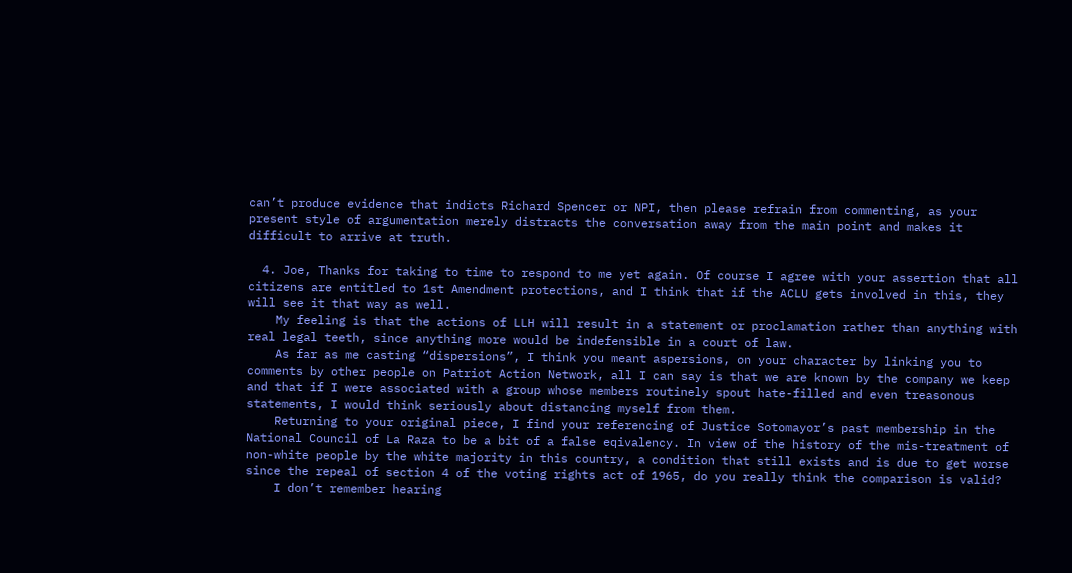can’t produce evidence that indicts Richard Spencer or NPI, then please refrain from commenting, as your present style of argumentation merely distracts the conversation away from the main point and makes it difficult to arrive at truth.

  4. Joe, Thanks for taking to time to respond to me yet again. Of course I agree with your assertion that all citizens are entitled to 1st Amendment protections, and I think that if the ACLU gets involved in this, they will see it that way as well.
    My feeling is that the actions of LLH will result in a statement or proclamation rather than anything with real legal teeth, since anything more would be indefensible in a court of law.
    As far as me casting “dispersions”, I think you meant aspersions, on your character by linking you to comments by other people on Patriot Action Network, all I can say is that we are known by the company we keep and that if I were associated with a group whose members routinely spout hate-filled and even treasonous statements, I would think seriously about distancing myself from them.
    Returning to your original piece, I find your referencing of Justice Sotomayor’s past membership in the National Council of La Raza to be a bit of a false eqivalency. In view of the history of the mis-treatment of non-white people by the white majority in this country, a condition that still exists and is due to get worse since the repeal of section 4 of the voting rights act of 1965, do you really think the comparison is valid?
    I don’t remember hearing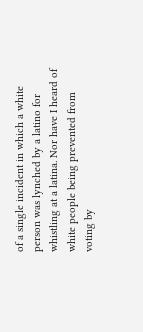of a single incident in which a white person was lynched by a latino for whistling at a latina. Nor have I heard of white people being prevented from voting by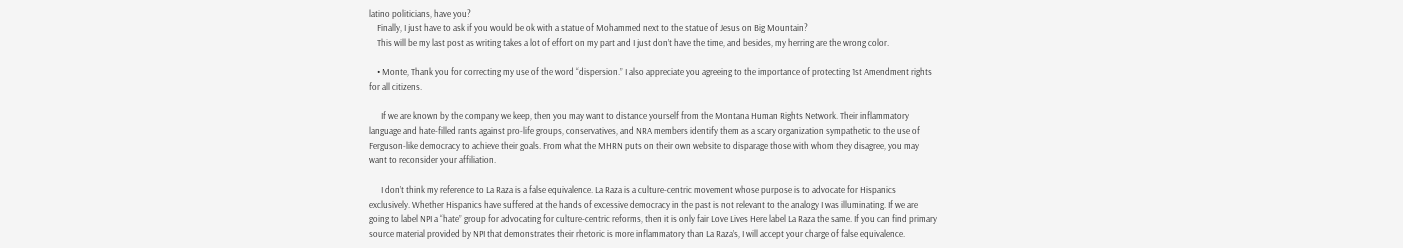latino politicians, have you?
    Finally, I just have to ask if you would be ok with a statue of Mohammed next to the statue of Jesus on Big Mountain?
    This will be my last post as writing takes a lot of effort on my part and I just don’t have the time, and besides, my herring are the wrong color.

    • Monte, Thank you for correcting my use of the word “dispersion.” I also appreciate you agreeing to the importance of protecting 1st Amendment rights for all citizens.

      If we are known by the company we keep, then you may want to distance yourself from the Montana Human Rights Network. Their inflammatory language and hate-filled rants against pro-life groups, conservatives, and NRA members identify them as a scary organization sympathetic to the use of Ferguson-like democracy to achieve their goals. From what the MHRN puts on their own website to disparage those with whom they disagree, you may want to reconsider your affiliation.

      I don’t think my reference to La Raza is a false equivalence. La Raza is a culture-centric movement whose purpose is to advocate for Hispanics exclusively. Whether Hispanics have suffered at the hands of excessive democracy in the past is not relevant to the analogy I was illuminating. If we are going to label NPI a “hate” group for advocating for culture-centric reforms, then it is only fair Love Lives Here label La Raza the same. If you can find primary source material provided by NPI that demonstrates their rhetoric is more inflammatory than La Raza’s, I will accept your charge of false equivalence.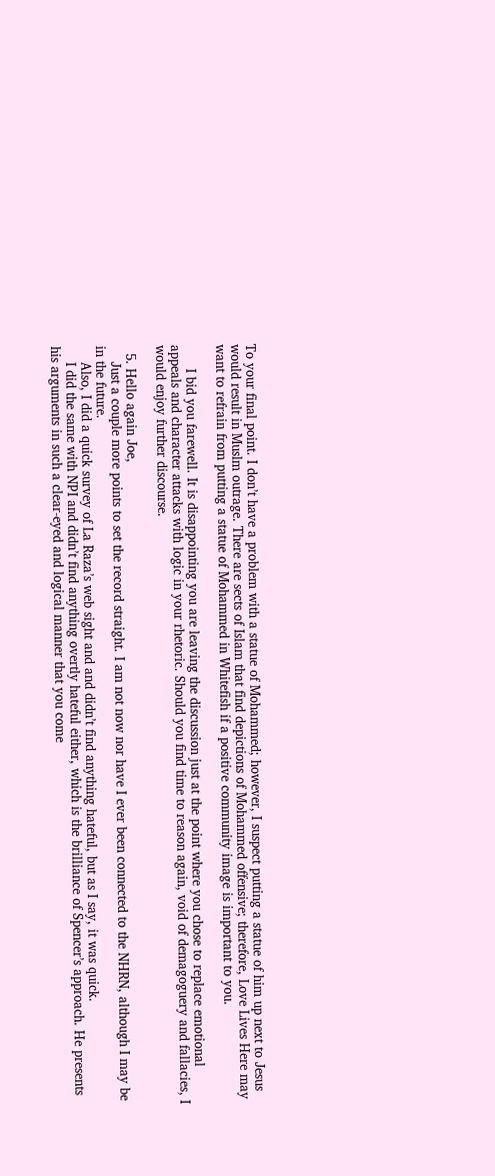To your final point. I don’t have a problem with a statue of Mohammed; however, I suspect putting a statue of him up next to Jesus would result in Muslm outrage. There are sects of Islam that find depictions of Mohammed offensive; therefore, Love Lives Here may want to refrain from putting a statue of Mohammed in Whitefish if a positive community image is important to you.

      I bid you farewell. It is disappointing you are leaving the discussion just at the point where you chose to replace emotional appeals and character attacks with logic in your rhetoric. Should you find time to reason again, void of demagoguery and fallacies, I would enjoy further discourse.

  5. Hello again Joe,
    Just a couple more points to set the record straight. I am not now nor have I ever been connected to the NHRN, although I may be in the future.
    Also, I did a quick survey of La Raza’s web sight and and didn’t find anything hateful, but as I say, it was quick.
    I did the same with NPI and didn’t find anything overtly hateful either, which is the brilliance of Spencer’s approach. He presents his arguments in such a clear-eyed and logical manner that you come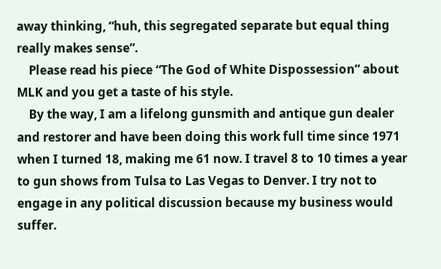away thinking, “huh, this segregated separate but equal thing really makes sense”.
    Please read his piece “The God of White Dispossession” about MLK and you get a taste of his style.
    By the way, I am a lifelong gunsmith and antique gun dealer and restorer and have been doing this work full time since 1971 when I turned 18, making me 61 now. I travel 8 to 10 times a year to gun shows from Tulsa to Las Vegas to Denver. I try not to engage in any political discussion because my business would suffer.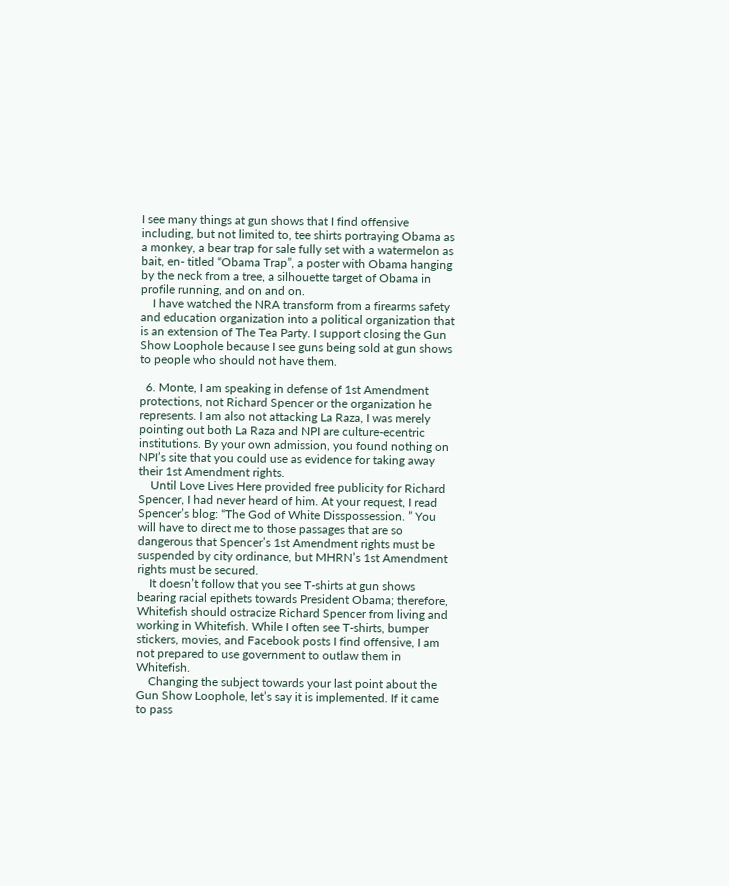I see many things at gun shows that I find offensive including, but not limited to, tee shirts portraying Obama as a monkey, a bear trap for sale fully set with a watermelon as bait, en- titled “Obama Trap”, a poster with Obama hanging by the neck from a tree, a silhouette target of Obama in profile running, and on and on.
    I have watched the NRA transform from a firearms safety and education organization into a political organization that is an extension of The Tea Party. I support closing the Gun Show Loophole because I see guns being sold at gun shows to people who should not have them.

  6. Monte, I am speaking in defense of 1st Amendment protections, not Richard Spencer or the organization he represents. I am also not attacking La Raza, I was merely pointing out both La Raza and NPI are culture-ecentric institutions. By your own admission, you found nothing on NPI’s site that you could use as evidence for taking away their 1st Amendment rights.
    Until Love Lives Here provided free publicity for Richard Spencer, I had never heard of him. At your request, I read Spencer’s blog: “The God of White Disspossession. ” You will have to direct me to those passages that are so dangerous that Spencer’s 1st Amendment rights must be suspended by city ordinance, but MHRN’s 1st Amendment rights must be secured.
    It doesn’t follow that you see T-shirts at gun shows bearing racial epithets towards President Obama; therefore, Whitefish should ostracize Richard Spencer from living and working in Whitefish. While I often see T-shirts, bumper stickers, movies, and Facebook posts I find offensive, I am not prepared to use government to outlaw them in Whitefish.
    Changing the subject towards your last point about the Gun Show Loophole, let’s say it is implemented. If it came to pass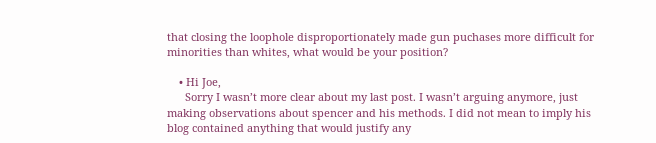that closing the loophole disproportionately made gun puchases more difficult for minorities than whites, what would be your position?

    • Hi Joe,
      Sorry I wasn’t more clear about my last post. I wasn’t arguing anymore, just making observations about spencer and his methods. I did not mean to imply his blog contained anything that would justify any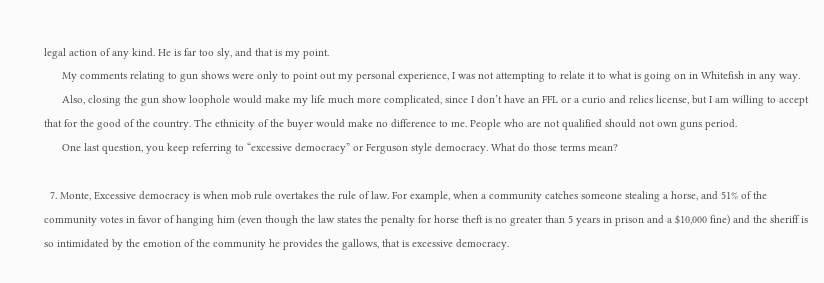legal action of any kind. He is far too sly, and that is my point.
      My comments relating to gun shows were only to point out my personal experience, I was not attempting to relate it to what is going on in Whitefish in any way.
      Also, closing the gun show loophole would make my life much more complicated, since I don’t have an FFL or a curio and relics license, but I am willing to accept that for the good of the country. The ethnicity of the buyer would make no difference to me. People who are not qualified should not own guns period.
      One last question, you keep referring to “excessive democracy” or Ferguson style democracy. What do those terms mean?

  7. Monte, Excessive democracy is when mob rule overtakes the rule of law. For example, when a community catches someone stealing a horse, and 51% of the community votes in favor of hanging him (even though the law states the penalty for horse theft is no greater than 5 years in prison and a $10,000 fine) and the sheriff is so intimidated by the emotion of the community he provides the gallows, that is excessive democracy.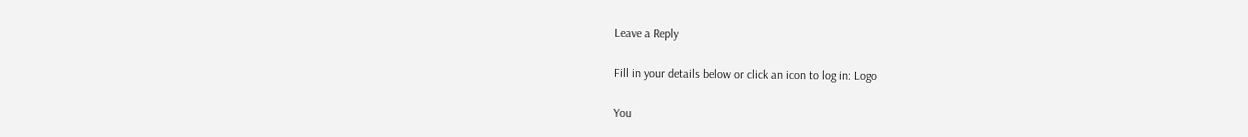Leave a Reply

Fill in your details below or click an icon to log in: Logo

You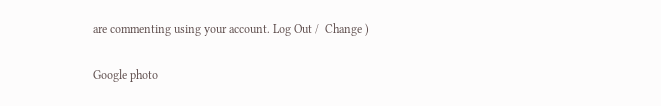are commenting using your account. Log Out /  Change )

Google photo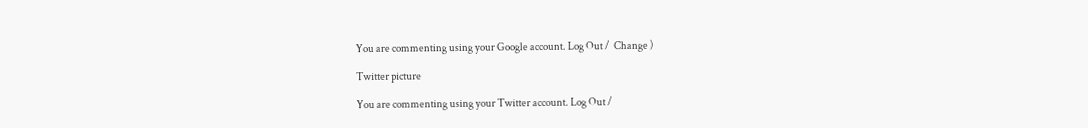You are commenting using your Google account. Log Out /  Change )

Twitter picture

You are commenting using your Twitter account. Log Out /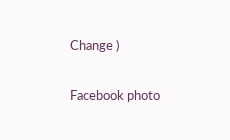Change )

Facebook photo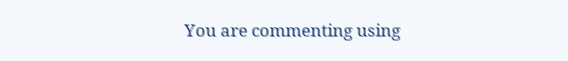You are commenting using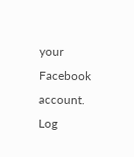your Facebook account. Log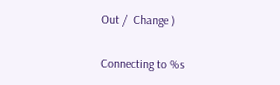Out /  Change )

Connecting to %s